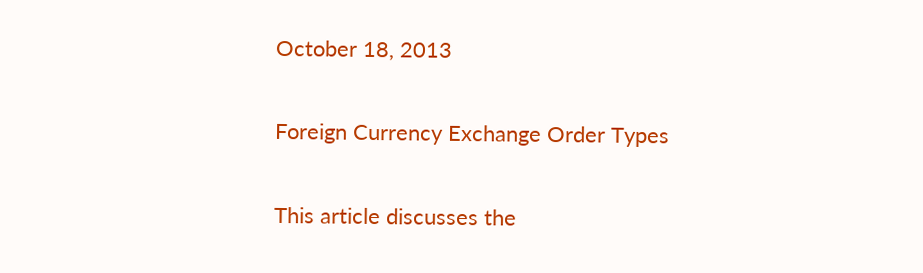October 18, 2013

Foreign Currency Exchange Order Types

This article discusses the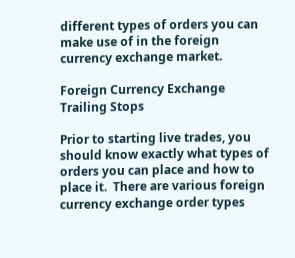different types of orders you can make use of in the foreign currency exchange market.

Foreign Currency Exchange Trailing Stops

Prior to starting live trades, you should know exactly what types of orders you can place and how to place it.  There are various foreign currency exchange order types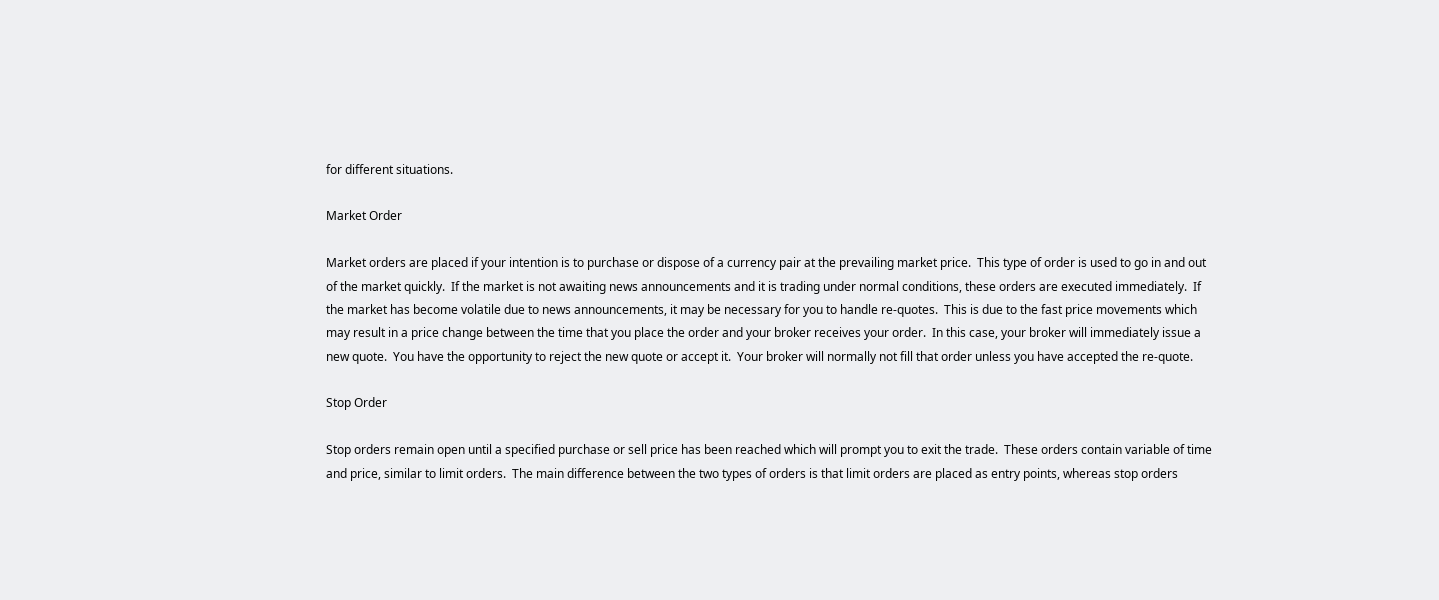for different situations.

Market Order

Market orders are placed if your intention is to purchase or dispose of a currency pair at the prevailing market price.  This type of order is used to go in and out of the market quickly.  If the market is not awaiting news announcements and it is trading under normal conditions, these orders are executed immediately.  If the market has become volatile due to news announcements, it may be necessary for you to handle re-quotes.  This is due to the fast price movements which may result in a price change between the time that you place the order and your broker receives your order.  In this case, your broker will immediately issue a new quote.  You have the opportunity to reject the new quote or accept it.  Your broker will normally not fill that order unless you have accepted the re-quote.

Stop Order

Stop orders remain open until a specified purchase or sell price has been reached which will prompt you to exit the trade.  These orders contain variable of time and price, similar to limit orders.  The main difference between the two types of orders is that limit orders are placed as entry points, whereas stop orders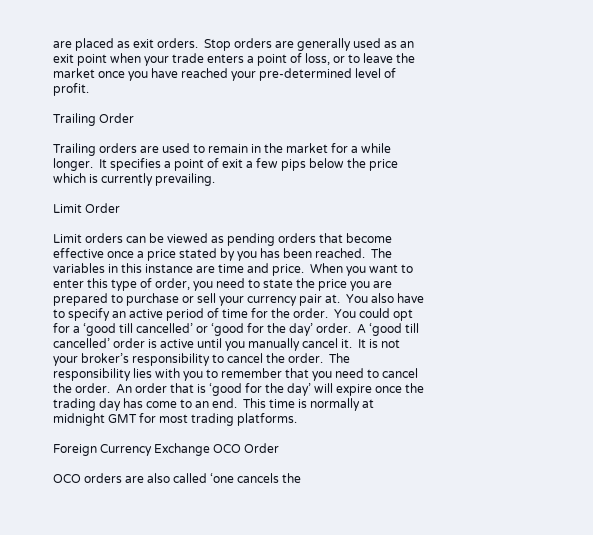are placed as exit orders.  Stop orders are generally used as an exit point when your trade enters a point of loss, or to leave the market once you have reached your pre-determined level of profit.

Trailing Order

Trailing orders are used to remain in the market for a while longer.  It specifies a point of exit a few pips below the price which is currently prevailing.

Limit Order

Limit orders can be viewed as pending orders that become effective once a price stated by you has been reached.  The variables in this instance are time and price.  When you want to enter this type of order, you need to state the price you are prepared to purchase or sell your currency pair at.  You also have to specify an active period of time for the order.  You could opt for a ‘good till cancelled’ or ‘good for the day’ order.  A ‘good till cancelled’ order is active until you manually cancel it.  It is not your broker’s responsibility to cancel the order.  The responsibility lies with you to remember that you need to cancel the order.  An order that is ‘good for the day’ will expire once the trading day has come to an end.  This time is normally at midnight GMT for most trading platforms.

Foreign Currency Exchange OCO Order

OCO orders are also called ‘one cancels the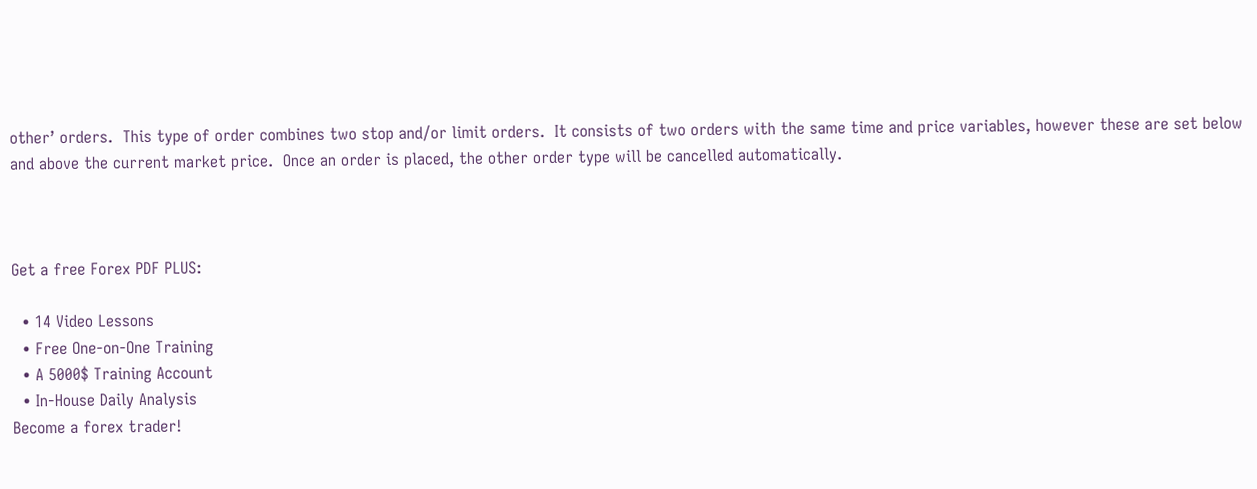other’ orders.  This type of order combines two stop and/or limit orders.  It consists of two orders with the same time and price variables, however these are set below and above the current market price.  Once an order is placed, the other order type will be cancelled automatically.



Get a free Forex PDF PLUS:

  • 14 Video Lessons
  • Free One-on-One Training
  • A 5000$ Training Account
  • In-House Daily Analysis
Become a forex trader!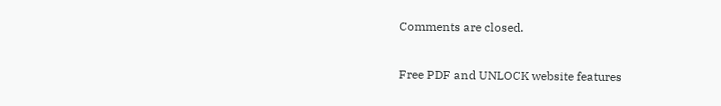Comments are closed.

Free PDF and UNLOCK website features